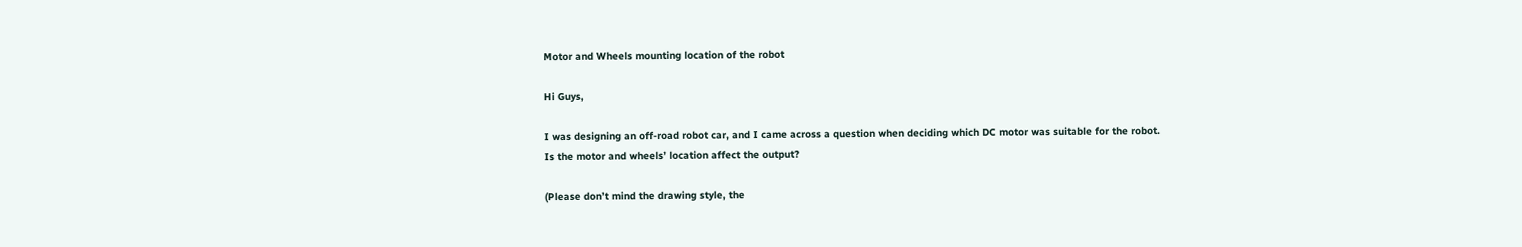Motor and Wheels mounting location of the robot

Hi Guys,

I was designing an off-road robot car, and I came across a question when deciding which DC motor was suitable for the robot.
Is the motor and wheels’ location affect the output?

(Please don’t mind the drawing style, the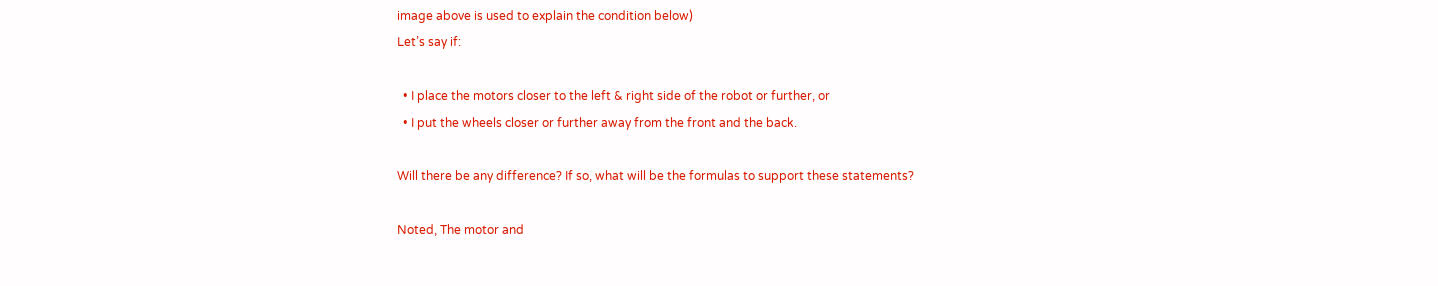image above is used to explain the condition below)
Let’s say if:

  • I place the motors closer to the left & right side of the robot or further, or
  • I put the wheels closer or further away from the front and the back.

Will there be any difference? If so, what will be the formulas to support these statements?

Noted, The motor and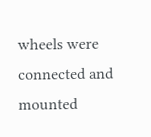wheels were connected and mounted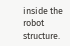inside the robot structure.